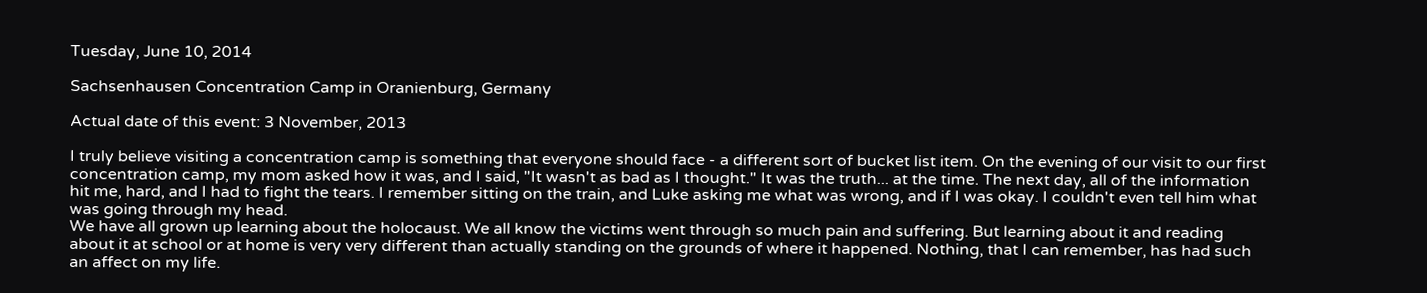Tuesday, June 10, 2014

Sachsenhausen Concentration Camp in Oranienburg, Germany

Actual date of this event: 3 November, 2013

I truly believe visiting a concentration camp is something that everyone should face - a different sort of bucket list item. On the evening of our visit to our first concentration camp, my mom asked how it was, and I said, "It wasn't as bad as I thought." It was the truth... at the time. The next day, all of the information hit me, hard, and I had to fight the tears. I remember sitting on the train, and Luke asking me what was wrong, and if I was okay. I couldn't even tell him what was going through my head.
We have all grown up learning about the holocaust. We all know the victims went through so much pain and suffering. But learning about it and reading about it at school or at home is very very different than actually standing on the grounds of where it happened. Nothing, that I can remember, has had such an affect on my life.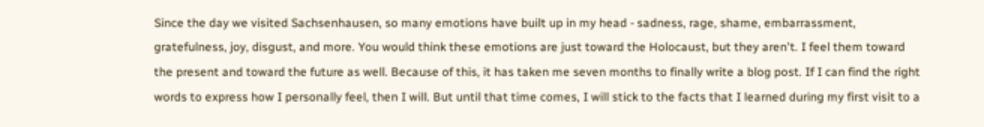Since the day we visited Sachsenhausen, so many emotions have built up in my head - sadness, rage, shame, embarrassment, gratefulness, joy, disgust, and more. You would think these emotions are just toward the Holocaust, but they aren't. I feel them toward the present and toward the future as well. Because of this, it has taken me seven months to finally write a blog post. If I can find the right words to express how I personally feel, then I will. But until that time comes, I will stick to the facts that I learned during my first visit to a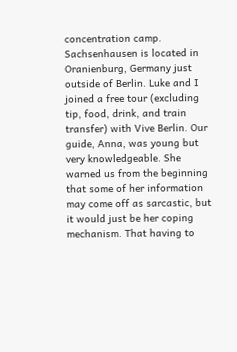concentration camp.
Sachsenhausen is located in Oranienburg, Germany just outside of Berlin. Luke and I joined a free tour (excluding tip, food, drink, and train transfer) with Vive Berlin. Our guide, Anna, was young but very knowledgeable. She warned us from the beginning that some of her information may come off as sarcastic, but it would just be her coping mechanism. That having to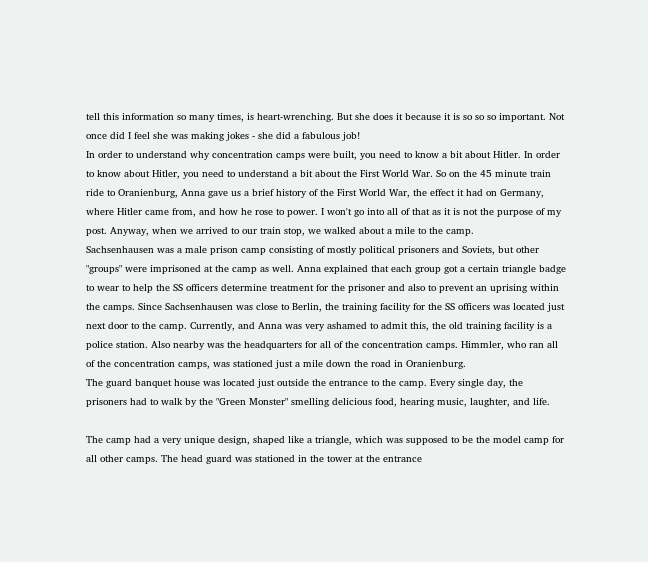tell this information so many times, is heart-wrenching. But she does it because it is so so so important. Not once did I feel she was making jokes - she did a fabulous job!
In order to understand why concentration camps were built, you need to know a bit about Hitler. In order to know about Hitler, you need to understand a bit about the First World War. So on the 45 minute train ride to Oranienburg, Anna gave us a brief history of the First World War, the effect it had on Germany, where Hitler came from, and how he rose to power. I won't go into all of that as it is not the purpose of my post. Anyway, when we arrived to our train stop, we walked about a mile to the camp.
Sachsenhausen was a male prison camp consisting of mostly political prisoners and Soviets, but other "groups" were imprisoned at the camp as well. Anna explained that each group got a certain triangle badge to wear to help the SS officers determine treatment for the prisoner and also to prevent an uprising within the camps. Since Sachsenhausen was close to Berlin, the training facility for the SS officers was located just next door to the camp. Currently, and Anna was very ashamed to admit this, the old training facility is a police station. Also nearby was the headquarters for all of the concentration camps. Himmler, who ran all of the concentration camps, was stationed just a mile down the road in Oranienburg.
The guard banquet house was located just outside the entrance to the camp. Every single day, the prisoners had to walk by the "Green Monster" smelling delicious food, hearing music, laughter, and life.

The camp had a very unique design, shaped like a triangle, which was supposed to be the model camp for all other camps. The head guard was stationed in the tower at the entrance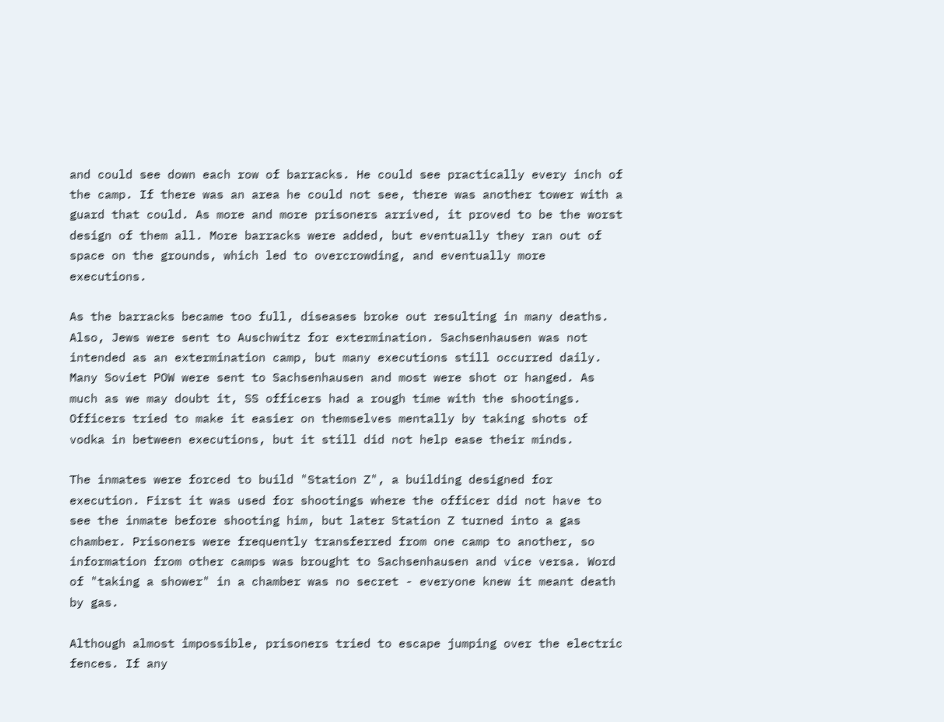and could see down each row of barracks. He could see practically every inch of the camp. If there was an area he could not see, there was another tower with a guard that could. As more and more prisoners arrived, it proved to be the worst design of them all. More barracks were added, but eventually they ran out of space on the grounds, which led to overcrowding, and eventually more executions.

As the barracks became too full, diseases broke out resulting in many deaths. Also, Jews were sent to Auschwitz for extermination. Sachsenhausen was not intended as an extermination camp, but many executions still occurred daily. Many Soviet POW were sent to Sachsenhausen and most were shot or hanged. As much as we may doubt it, SS officers had a rough time with the shootings. Officers tried to make it easier on themselves mentally by taking shots of vodka in between executions, but it still did not help ease their minds.

The inmates were forced to build "Station Z", a building designed for execution. First it was used for shootings where the officer did not have to see the inmate before shooting him, but later Station Z turned into a gas chamber. Prisoners were frequently transferred from one camp to another, so information from other camps was brought to Sachsenhausen and vice versa. Word of "taking a shower" in a chamber was no secret - everyone knew it meant death by gas.

Although almost impossible, prisoners tried to escape jumping over the electric fences. If any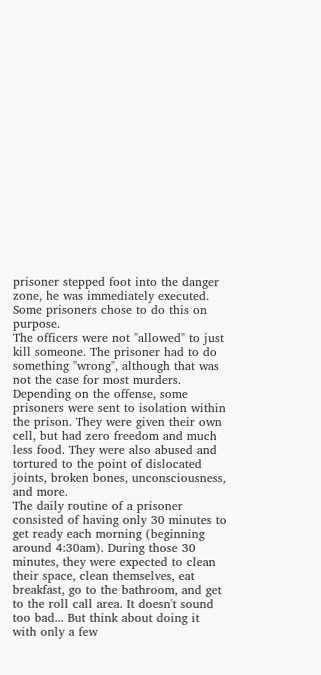prisoner stepped foot into the danger zone, he was immediately executed. Some prisoners chose to do this on purpose.
The officers were not "allowed" to just kill someone. The prisoner had to do something "wrong", although that was not the case for most murders. Depending on the offense, some prisoners were sent to isolation within the prison. They were given their own cell, but had zero freedom and much less food. They were also abused and tortured to the point of dislocated joints, broken bones, unconsciousness, and more.
The daily routine of a prisoner consisted of having only 30 minutes to get ready each morning (beginning around 4:30am). During those 30 minutes, they were expected to clean their space, clean themselves, eat breakfast, go to the bathroom, and get to the roll call area. It doesn't sound too bad... But think about doing it with only a few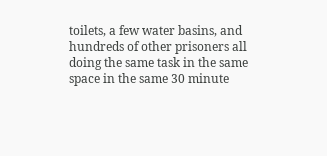toilets, a few water basins, and hundreds of other prisoners all doing the same task in the same space in the same 30 minute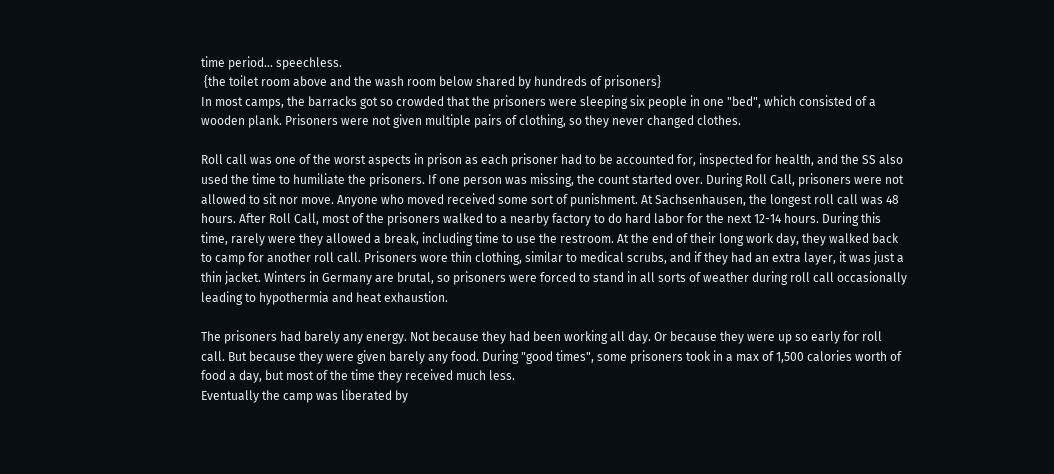time period... speechless.
 {the toilet room above and the wash room below shared by hundreds of prisoners}
In most camps, the barracks got so crowded that the prisoners were sleeping six people in one "bed", which consisted of a wooden plank. Prisoners were not given multiple pairs of clothing, so they never changed clothes.

Roll call was one of the worst aspects in prison as each prisoner had to be accounted for, inspected for health, and the SS also used the time to humiliate the prisoners. If one person was missing, the count started over. During Roll Call, prisoners were not allowed to sit nor move. Anyone who moved received some sort of punishment. At Sachsenhausen, the longest roll call was 48 hours. After Roll Call, most of the prisoners walked to a nearby factory to do hard labor for the next 12-14 hours. During this time, rarely were they allowed a break, including time to use the restroom. At the end of their long work day, they walked back to camp for another roll call. Prisoners wore thin clothing, similar to medical scrubs, and if they had an extra layer, it was just a thin jacket. Winters in Germany are brutal, so prisoners were forced to stand in all sorts of weather during roll call occasionally leading to hypothermia and heat exhaustion.

The prisoners had barely any energy. Not because they had been working all day. Or because they were up so early for roll call. But because they were given barely any food. During "good times", some prisoners took in a max of 1,500 calories worth of food a day, but most of the time they received much less.
Eventually the camp was liberated by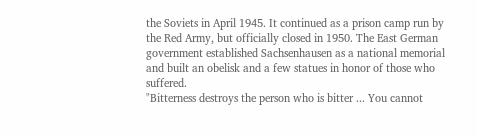the Soviets in April 1945. It continued as a prison camp run by the Red Army, but officially closed in 1950. The East German government established Sachsenhausen as a national memorial and built an obelisk and a few statues in honor of those who suffered.
"Bitterness destroys the person who is bitter ... You cannot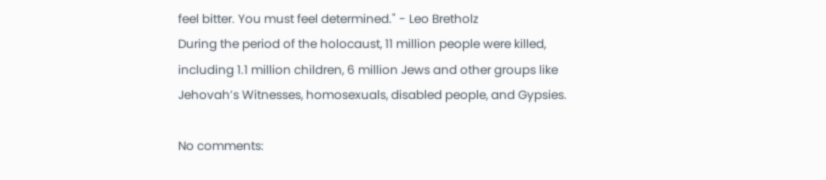feel bitter. You must feel determined." - Leo Bretholz
During the period of the holocaust, 11 million people were killed, including 1.1 million children, 6 million Jews and other groups like Jehovah’s Witnesses, homosexuals, disabled people, and Gypsies.

No comments: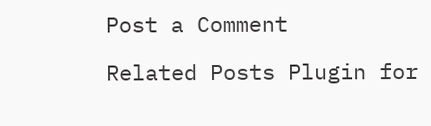Post a Comment

Related Posts Plugin for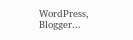WordPress, Blogger...